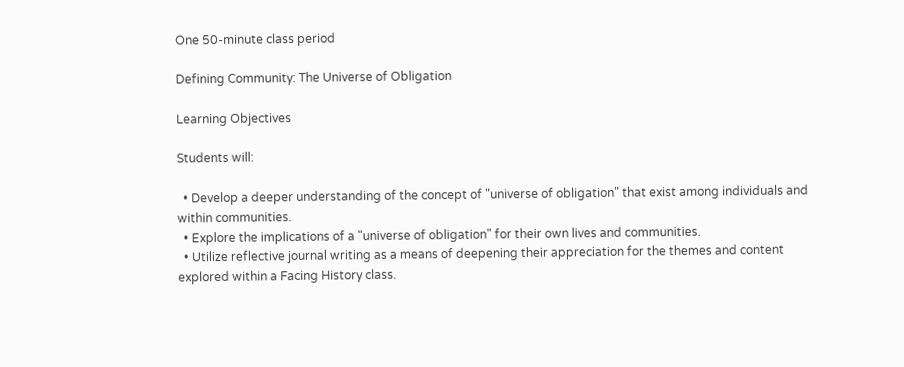One 50-minute class period

Defining Community: The Universe of Obligation

Learning Objectives

Students will:

  • Develop a deeper understanding of the concept of "universe of obligation" that exist among individuals and within communities.
  • Explore the implications of a "universe of obligation" for their own lives and communities.
  • Utilize reflective journal writing as a means of deepening their appreciation for the themes and content explored within a Facing History class.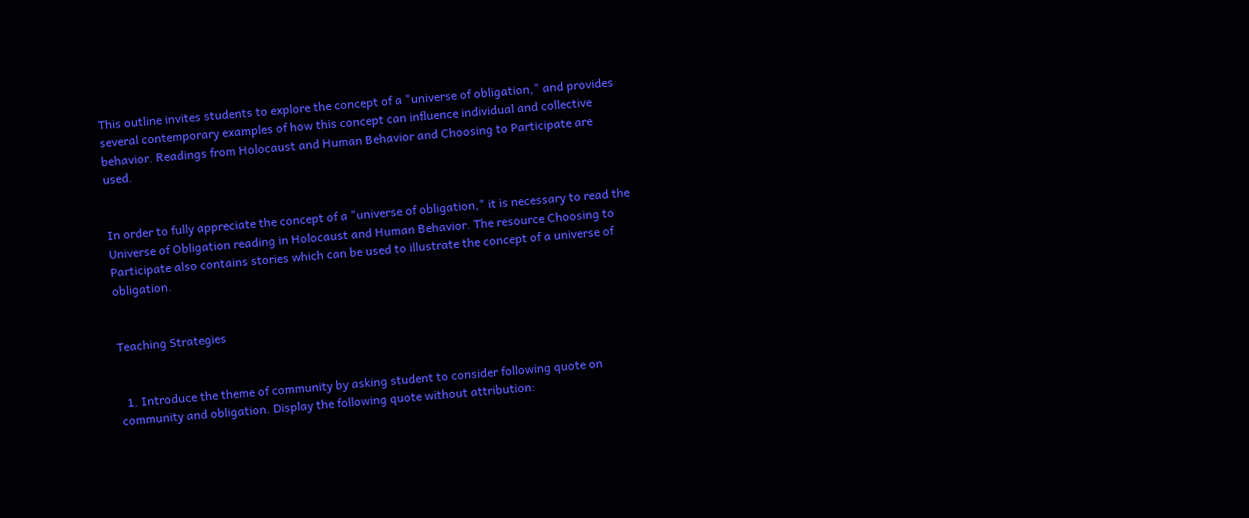This outline invites students to explore the concept of a "universe of obligation," and provides several contemporary examples of how this concept can influence individual and collective behavior. Readings from Holocaust and Human Behavior and Choosing to Participate are used.


In order to fully appreciate the concept of a "universe of obligation," it is necessary to read the Universe of Obligation reading in Holocaust and Human Behavior. The resource Choosing to Participate also contains stories which can be used to illustrate the concept of a universe of obligation.


Teaching Strategies


  1. Introduce the theme of community by asking student to consider following quote on community and obligation. Display the following quote without attribution: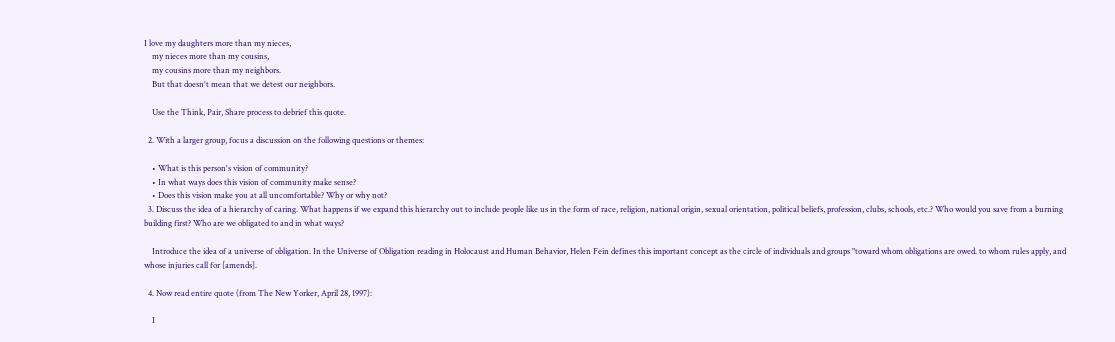I love my daughters more than my nieces,
    my nieces more than my cousins,
    my cousins more than my neighbors.
    But that doesn't mean that we detest our neighbors.

    Use the Think, Pair, Share process to debrief this quote.

  2. With a larger group, focus a discussion on the following questions or themes:

    • What is this person's vision of community?
    • In what ways does this vision of community make sense?
    • Does this vision make you at all uncomfortable? Why or why not?
  3. Discuss the idea of a hierarchy of caring. What happens if we expand this hierarchy out to include people like us in the form of race, religion, national origin, sexual orientation, political beliefs, profession, clubs, schools, etc.? Who would you save from a burning building first? Who are we obligated to and in what ways?

    Introduce the idea of a universe of obligation. In the Universe of Obligation reading in Holocaust and Human Behavior, Helen Fein defines this important concept as the circle of individuals and groups "toward whom obligations are owed. to whom rules apply, and whose injuries call for [amends].

  4. Now read entire quote (from The New Yorker, April 28, 1997):

    I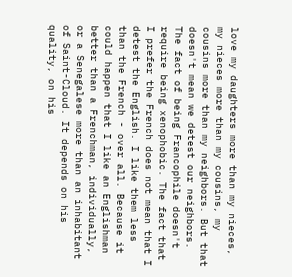love my daughters more than my nieces, my nieces more than my cousins, my cousins more than my neighbors. But that doesn't mean we detest our neighbors. The fact of being Francophile doesn't require being xenophobic. The fact that I prefer the French does not mean that I detest the English. I like them less than the French - over all. Because it could happen that I like an Englishman better than a Frenchman, individually, or a Senegalese more than an inhabitant of Saint-Cloud. It depends on his quality, on his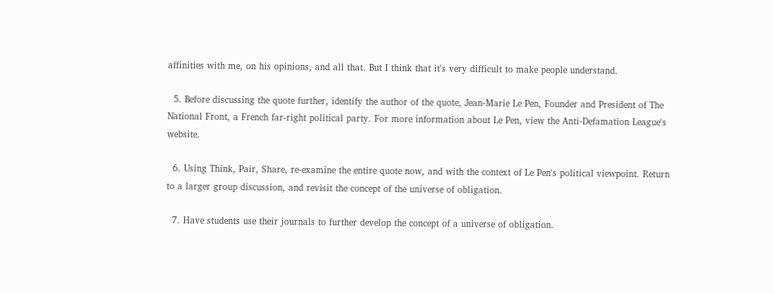affinities with me, on his opinions, and all that. But I think that it's very difficult to make people understand.

  5. Before discussing the quote further, identify the author of the quote, Jean-Marie Le Pen, Founder and President of The National Front, a French far-right political party. For more information about Le Pen, view the Anti-Defamation League's website.

  6. Using Think, Pair, Share, re-examine the entire quote now, and with the context of Le Pen's political viewpoint. Return to a larger group discussion, and revisit the concept of the universe of obligation.

  7. Have students use their journals to further develop the concept of a universe of obligation.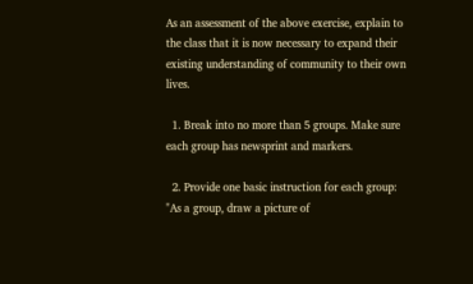As an assessment of the above exercise, explain to the class that it is now necessary to expand their existing understanding of community to their own lives.

  1. Break into no more than 5 groups. Make sure each group has newsprint and markers.

  2. Provide one basic instruction for each group: "As a group, draw a picture of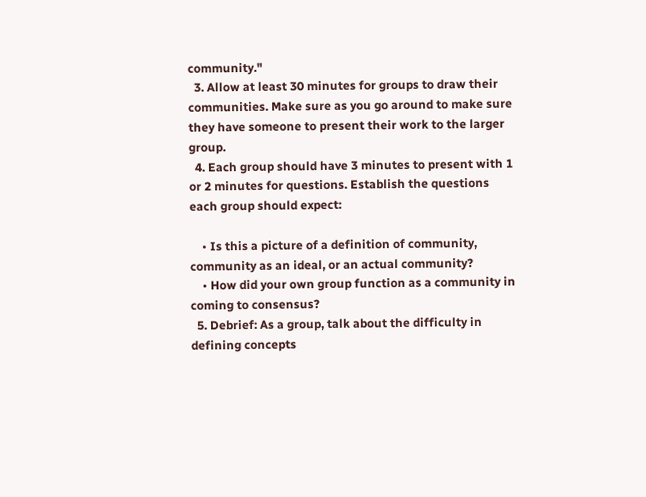community."
  3. Allow at least 30 minutes for groups to draw their communities. Make sure as you go around to make sure they have someone to present their work to the larger group.
  4. Each group should have 3 minutes to present with 1 or 2 minutes for questions. Establish the questions each group should expect:

    • Is this a picture of a definition of community, community as an ideal, or an actual community?
    • How did your own group function as a community in coming to consensus?
  5. Debrief: As a group, talk about the difficulty in defining concepts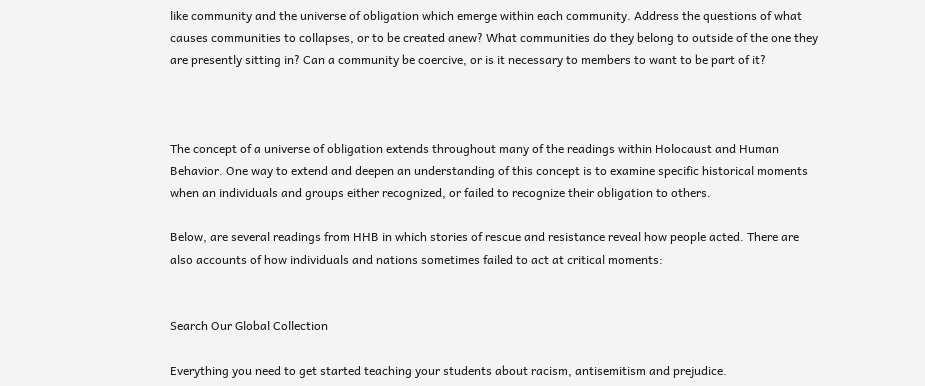like community and the universe of obligation which emerge within each community. Address the questions of what causes communities to collapses, or to be created anew? What communities do they belong to outside of the one they are presently sitting in? Can a community be coercive, or is it necessary to members to want to be part of it?



The concept of a universe of obligation extends throughout many of the readings within Holocaust and Human Behavior. One way to extend and deepen an understanding of this concept is to examine specific historical moments when an individuals and groups either recognized, or failed to recognize their obligation to others.

Below, are several readings from HHB in which stories of rescue and resistance reveal how people acted. There are also accounts of how individuals and nations sometimes failed to act at critical moments:


Search Our Global Collection

Everything you need to get started teaching your students about racism, antisemitism and prejudice.